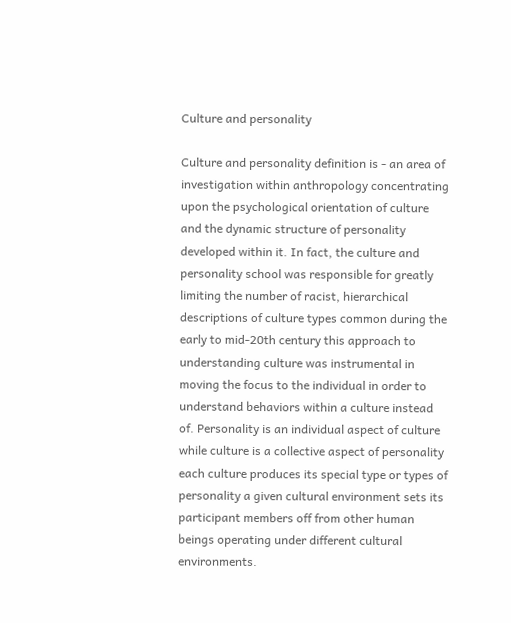Culture and personality

Culture and personality definition is - an area of investigation within anthropology concentrating upon the psychological orientation of culture and the dynamic structure of personality developed within it. In fact, the culture and personality school was responsible for greatly limiting the number of racist, hierarchical descriptions of culture types common during the early to mid-20th century this approach to understanding culture was instrumental in moving the focus to the individual in order to understand behaviors within a culture instead of. Personality is an individual aspect of culture while culture is a collective aspect of personality each culture produces its special type or types of personality a given cultural environment sets its participant members off from other human beings operating under different cultural environments.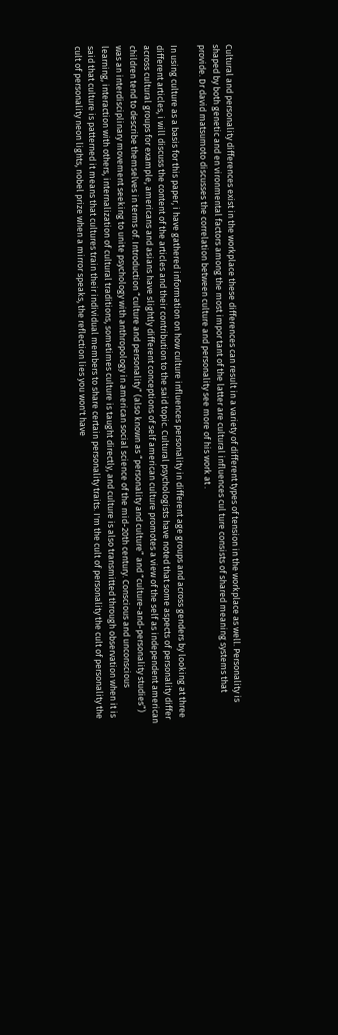Cultural and personality differences exist in the workplace these differences can result in a variety of different types of tension in the workplace as well. Personality is shaped by both genetic and en vironmental factors among the most impor tant of the latter are cultural influences cul ture consists of shared meaning systems that provide. Dr david matsumoto discusses the correlation between culture and personality see more of his work at .

In using culture as a basis for this paper, i have gathered information on how culture influences personality in different age groups and across genders by looking at three different articles, i will discuss the content of the articles and their contribution to the said topic. Cultural psychologists have noted that some aspects of personality differ across cultural groups for example, americans and asians have slightly different conceptions of self american culture promotes a view of the self as independent american children tend to describe themselves in terms of. Introduction “culture and personality” (also known as “personality and culture” and “culture-and-personality studies”) was an interdisciplinary movement seeking to unite psychology with anthropology in american social science of the mid-20th century. Conscious and unconscious learning, interaction with others, internalization of cultural traditions, sometimes culture is taught directly, and culture is also transmitted through observation when it is said that culture is patterned it means that cultures train their individual members to share certain personality traits. I'm the cult of personality the cult of personality the cult of personality neon lights, nobel prize when a mirror speaks, the reflection lies you won't have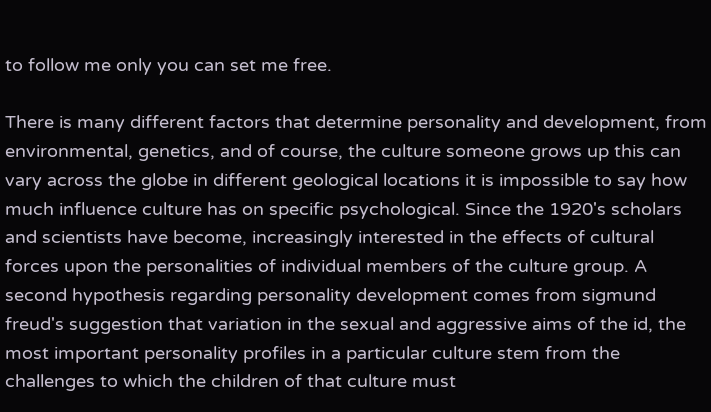to follow me only you can set me free.

There is many different factors that determine personality and development, from environmental, genetics, and of course, the culture someone grows up this can vary across the globe in different geological locations it is impossible to say how much influence culture has on specific psychological. Since the 1920's scholars and scientists have become, increasingly interested in the effects of cultural forces upon the personalities of individual members of the culture group. A second hypothesis regarding personality development comes from sigmund freud's suggestion that variation in the sexual and aggressive aims of the id, the most important personality profiles in a particular culture stem from the challenges to which the children of that culture must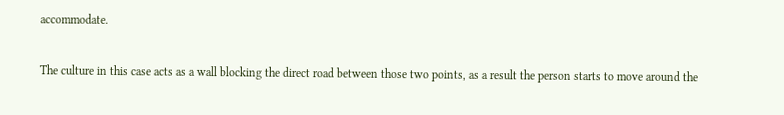accommodate.

The culture in this case acts as a wall blocking the direct road between those two points, as a result the person starts to move around the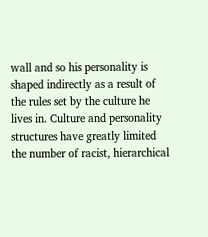wall and so his personality is shaped indirectly as a result of the rules set by the culture he lives in. Culture and personality structures have greatly limited the number of racist, hierarchical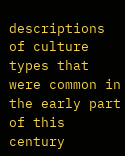descriptions of culture types that were common in the early part of this century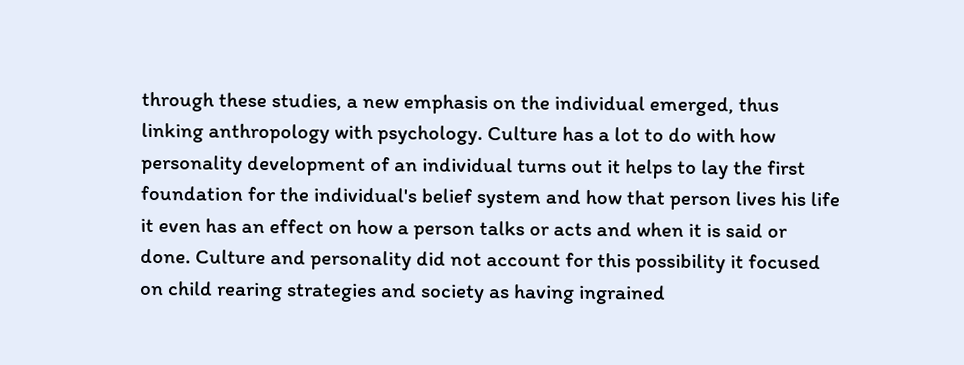through these studies, a new emphasis on the individual emerged, thus linking anthropology with psychology. Culture has a lot to do with how personality development of an individual turns out it helps to lay the first foundation for the individual's belief system and how that person lives his life it even has an effect on how a person talks or acts and when it is said or done. Culture and personality did not account for this possibility it focused on child rearing strategies and society as having ingrained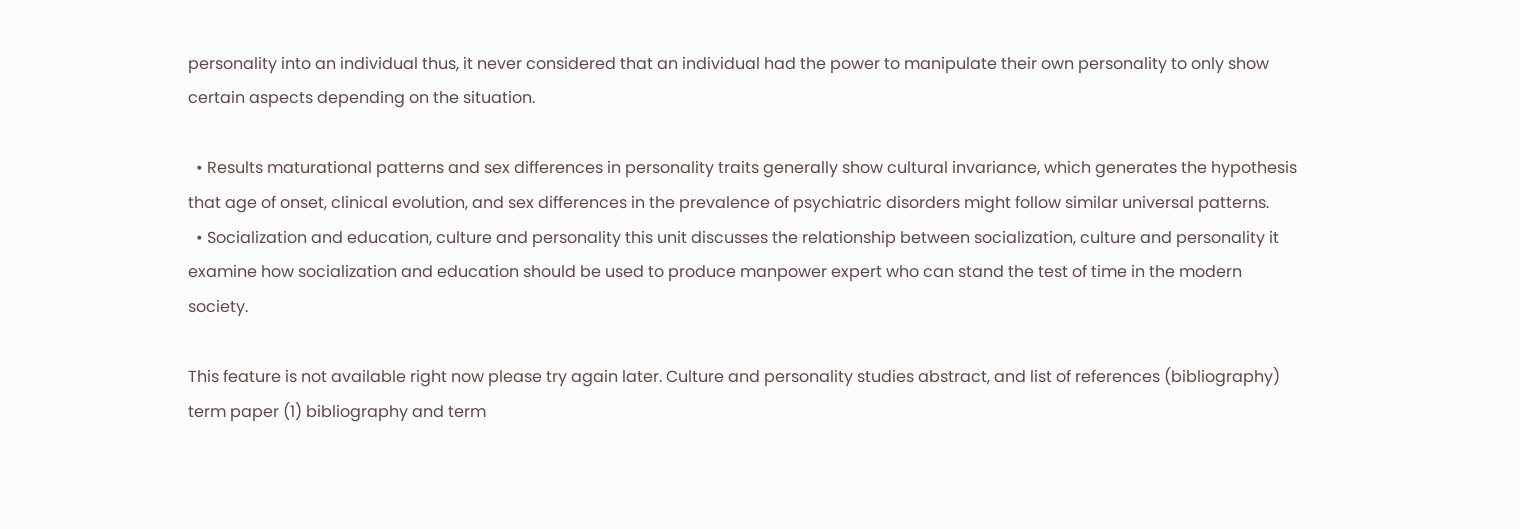personality into an individual thus, it never considered that an individual had the power to manipulate their own personality to only show certain aspects depending on the situation.

  • Results maturational patterns and sex differences in personality traits generally show cultural invariance, which generates the hypothesis that age of onset, clinical evolution, and sex differences in the prevalence of psychiatric disorders might follow similar universal patterns.
  • Socialization and education, culture and personality this unit discusses the relationship between socialization, culture and personality it examine how socialization and education should be used to produce manpower expert who can stand the test of time in the modern society.

This feature is not available right now please try again later. Culture and personality studies abstract, and list of references (bibliography) term paper (1) bibliography and term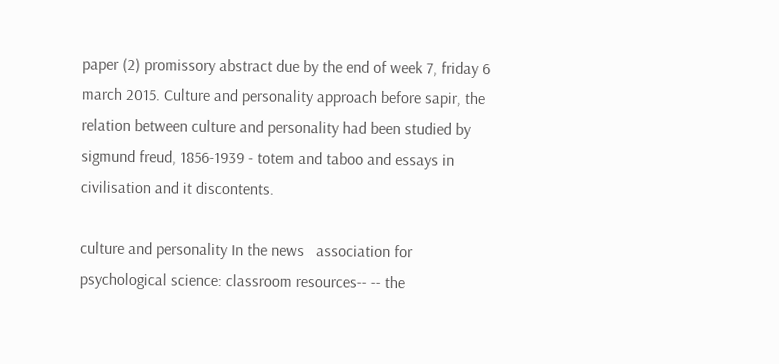paper (2) promissory abstract due by the end of week 7, friday 6 march 2015. Culture and personality approach before sapir, the relation between culture and personality had been studied by sigmund freud, 1856-1939 - totem and taboo and essays in civilisation and it discontents.

culture and personality In the news   association for psychological science: classroom resources-- -- the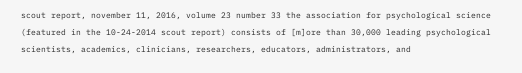scout report, november 11, 2016, volume 23 number 33 the association for psychological science (featured in the 10-24-2014 scout report) consists of [m]ore than 30,000 leading psychological scientists, academics, clinicians, researchers, educators, administrators, and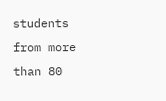students from more than 80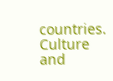countries.
Culture and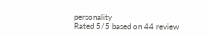personality
Rated 5/5 based on 44 review